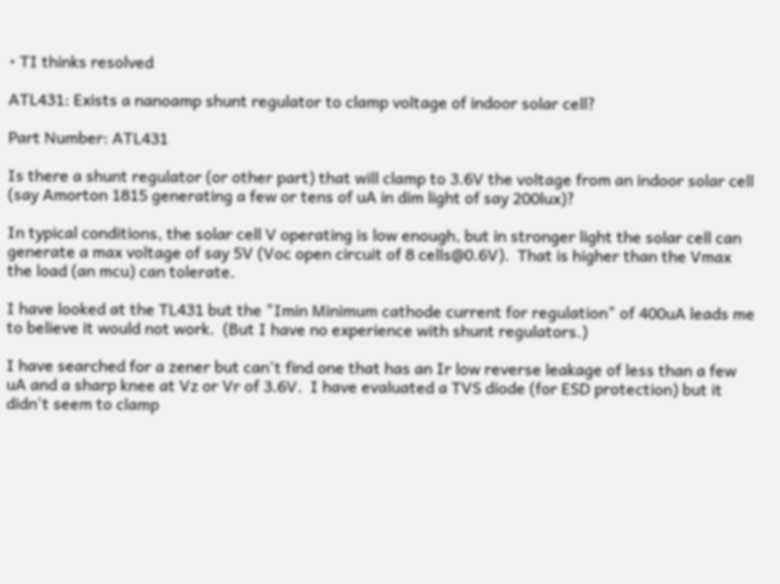• TI thinks resolved

ATL431: Exists a nanoamp shunt regulator to clamp voltage of indoor solar cell?

Part Number: ATL431

Is there a shunt regulator (or other part) that will clamp to 3.6V the voltage from an indoor solar cell  (say Amorton 1815 generating a few or tens of uA in dim light of say 200lux)?

In typical conditions, the solar cell V operating is low enough, but in stronger light the solar cell can generate a max voltage of say 5V (Voc open circuit of 8 cells@0.6V).  That is higher than the Vmax the load (an mcu) can tolerate.

I have looked at the TL431 but the "Imin Minimum cathode current for regulation" of 400uA leads me to believe it would not work.  (But I have no experience with shunt regulators.)

I have searched for a zener but can't find one that has an Ir low reverse leakage of less than a few uA and a sharp knee at Vz or Vr of 3.6V.  I have evaluated a TVS diode (for ESD protection) but it didn't seem to clamp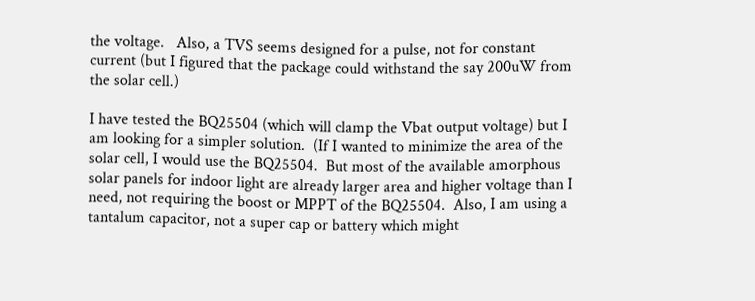the voltage.   Also, a TVS seems designed for a pulse, not for constant current (but I figured that the package could withstand the say 200uW from the solar cell.)

I have tested the BQ25504 (which will clamp the Vbat output voltage) but I am looking for a simpler solution.  (If I wanted to minimize the area of the solar cell, I would use the BQ25504.  But most of the available amorphous solar panels for indoor light are already larger area and higher voltage than I need, not requiring the boost or MPPT of the BQ25504.  Also, I am using a tantalum capacitor, not a super cap or battery which might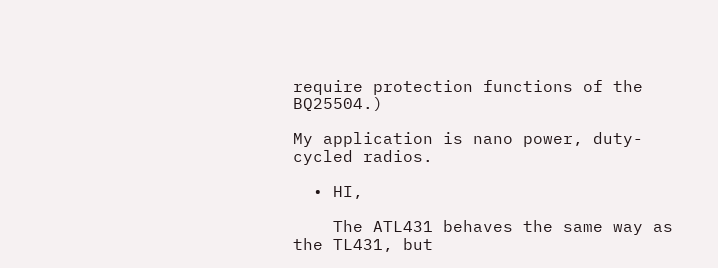require protection functions of the BQ25504.)

My application is nano power, duty-cycled radios.

  • HI,

    The ATL431 behaves the same way as the TL431, but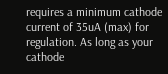requires a minimum cathode current of 35uA (max) for regulation. As long as your cathode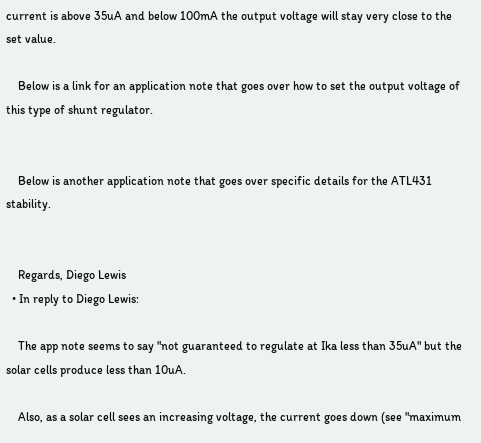current is above 35uA and below 100mA the output voltage will stay very close to the set value.

    Below is a link for an application note that goes over how to set the output voltage of this type of shunt regulator.


    Below is another application note that goes over specific details for the ATL431 stability.


    Regards, Diego Lewis
  • In reply to Diego Lewis:

    The app note seems to say "not guaranteed to regulate at Ika less than 35uA" but the solar cells produce less than 10uA.

    Also, as a solar cell sees an increasing voltage, the current goes down (see "maximum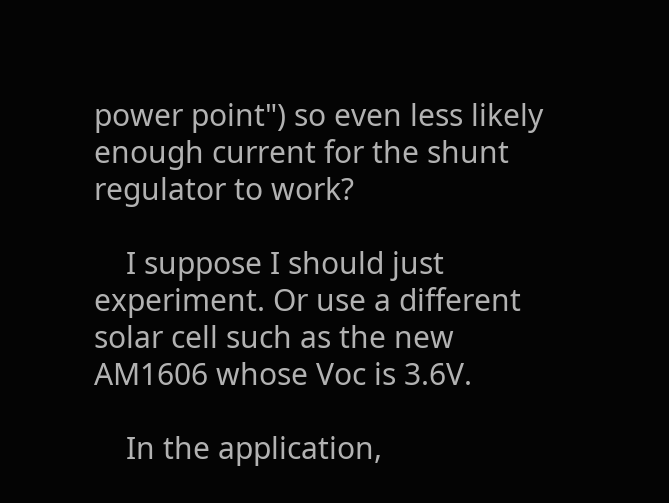power point") so even less likely enough current for the shunt regulator to work?

    I suppose I should just experiment. Or use a different solar cell such as the new AM1606 whose Voc is 3.6V.

    In the application,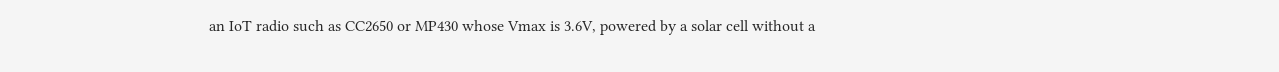an IoT radio such as CC2650 or MP430 whose Vmax is 3.6V, powered by a solar cell without a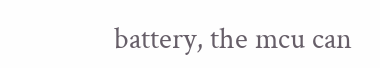battery, the mcu can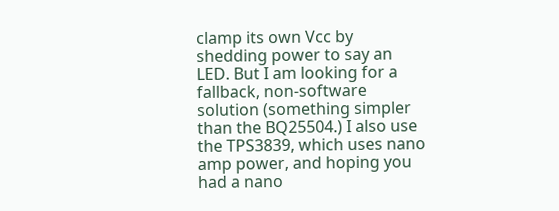clamp its own Vcc by shedding power to say an LED. But I am looking for a fallback, non-software solution (something simpler than the BQ25504.) I also use the TPS3839, which uses nano amp power, and hoping you had a nano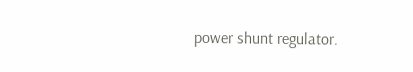power shunt regulator.